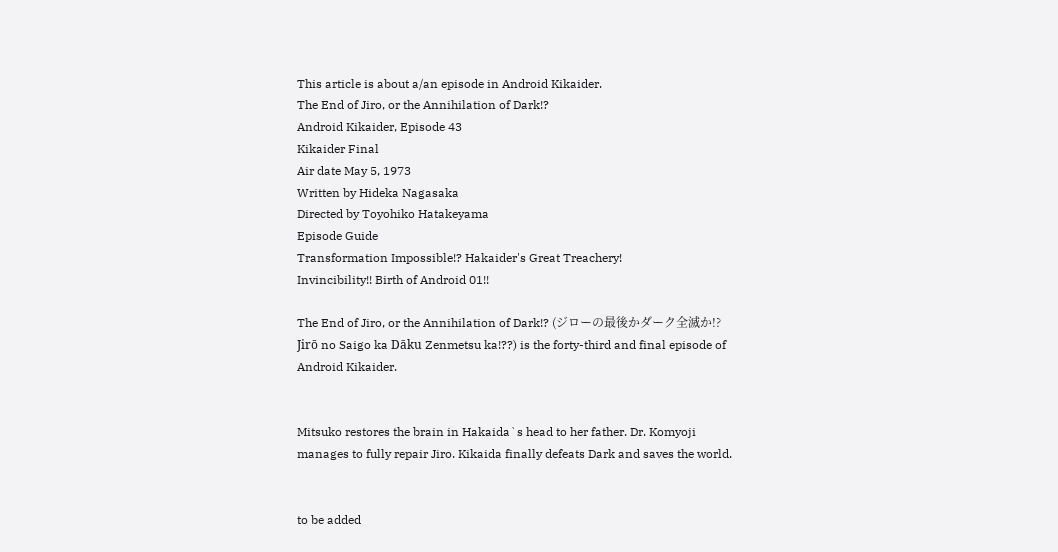This article is about a/an episode in Android Kikaider.
The End of Jiro, or the Annihilation of Dark!?
Android Kikaider, Episode 43
Kikaider Final
Air date May 5, 1973
Written by Hideka Nagasaka
Directed by Toyohiko Hatakeyama
Episode Guide
Transformation Impossible!? Hakaider's Great Treachery!
Invincibility!! Birth of Android 01!!

The End of Jiro, or the Annihilation of Dark!? (ジローの最後かダーク全滅か!? Jirō no Saigo ka Dāku Zenmetsu ka!??) is the forty-third and final episode of Android Kikaider.


Mitsuko restores the brain in Hakaida`s head to her father. Dr. Komyoji manages to fully repair Jiro. Kikaida finally defeats Dark and saves the world.


to be added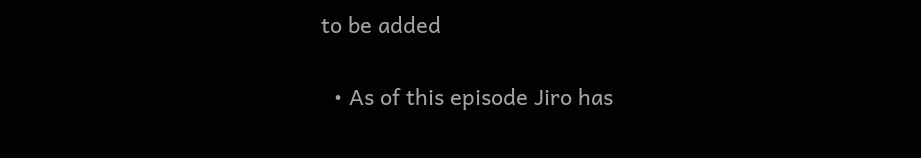to be added


  • As of this episode Jiro has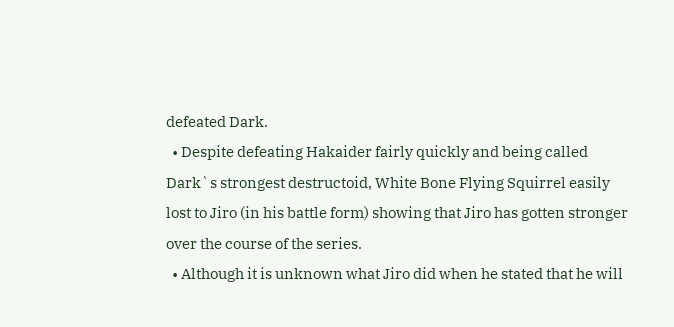defeated Dark.
  • Despite defeating Hakaider fairly quickly and being called Dark`s strongest destructoid, White Bone Flying Squirrel easily lost to Jiro (in his battle form) showing that Jiro has gotten stronger over the course of the series.
  • Although it is unknown what Jiro did when he stated that he will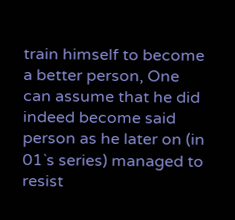train himself to become a better person, One can assume that he did indeed become said person as he later on (in 01`s series) managed to resist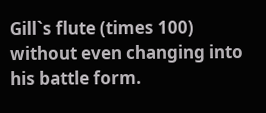Gill`s flute (times 100) without even changing into his battle form.